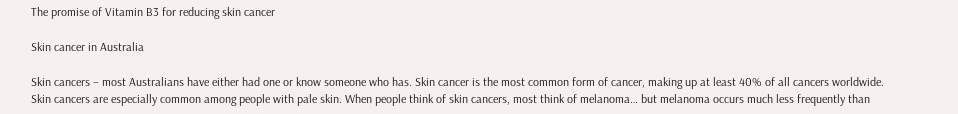The promise of Vitamin B3 for reducing skin cancer

Skin cancer in Australia

Skin cancers – most Australians have either had one or know someone who has. Skin cancer is the most common form of cancer, making up at least 40% of all cancers worldwide. Skin cancers are especially common among people with pale skin. When people think of skin cancers, most think of melanoma… but melanoma occurs much less frequently than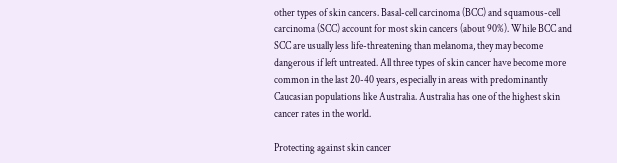other types of skin cancers. Basal-cell carcinoma (BCC) and squamous-cell carcinoma (SCC) account for most skin cancers (about 90%). While BCC and SCC are usually less life-threatening than melanoma, they may become dangerous if left untreated. All three types of skin cancer have become more common in the last 20-40 years, especially in areas with predominantly Caucasian populations like Australia. Australia has one of the highest skin cancer rates in the world.

Protecting against skin cancer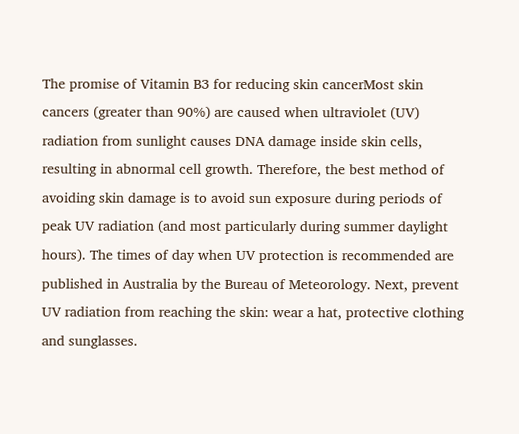The promise of Vitamin B3 for reducing skin cancerMost skin cancers (greater than 90%) are caused when ultraviolet (UV) radiation from sunlight causes DNA damage inside skin cells, resulting in abnormal cell growth. Therefore, the best method of avoiding skin damage is to avoid sun exposure during periods of peak UV radiation (and most particularly during summer daylight hours). The times of day when UV protection is recommended are published in Australia by the Bureau of Meteorology. Next, prevent UV radiation from reaching the skin: wear a hat, protective clothing and sunglasses.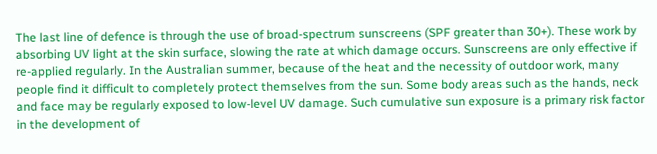The last line of defence is through the use of broad-spectrum sunscreens (SPF greater than 30+). These work by absorbing UV light at the skin surface, slowing the rate at which damage occurs. Sunscreens are only effective if re-applied regularly. In the Australian summer, because of the heat and the necessity of outdoor work, many people find it difficult to completely protect themselves from the sun. Some body areas such as the hands, neck and face may be regularly exposed to low-level UV damage. Such cumulative sun exposure is a primary risk factor in the development of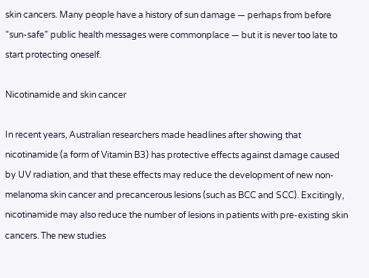skin cancers. Many people have a history of sun damage — perhaps from before “sun-safe” public health messages were commonplace — but it is never too late to start protecting oneself.

Nicotinamide and skin cancer

In recent years, Australian researchers made headlines after showing that nicotinamide (a form of Vitamin B3) has protective effects against damage caused by UV radiation, and that these effects may reduce the development of new non-melanoma skin cancer and precancerous lesions (such as BCC and SCC). Excitingly, nicotinamide may also reduce the number of lesions in patients with pre-existing skin cancers. The new studies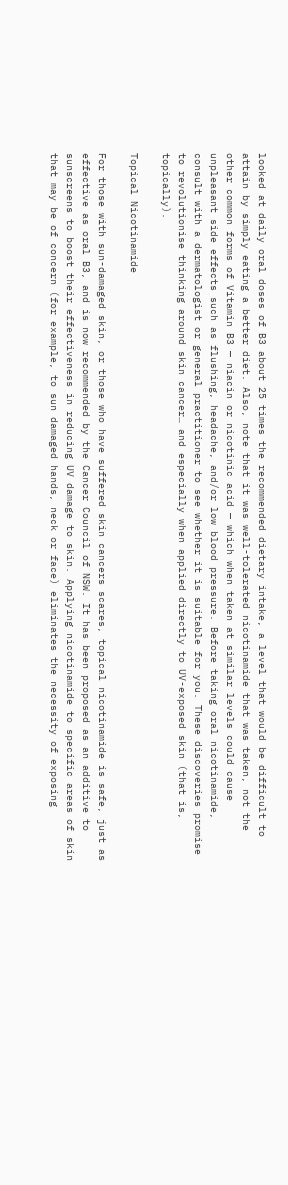looked at daily oral doses of B3 about 25 times the recommended dietary intake, a level that would be difficult to attain by simply eating a better diet. Also, note that it was well-tolerated nicotinamide that was taken, not the other common forms of Vitamin B3 — niacin or nicotinic acid — which when taken at similar levels could cause unpleasant side effects such as flushing, headache, and/or low blood pressure. Before taking oral nicotinamide, consult with a dermatologist or general practitioner to see whether it is suitable for you. These discoveries promise to revolutionise thinking around skin cancer… and especially when applied directly to UV-exposed skin (that is, topically).

Topical Nicotinamide

For those with sun-damaged skin, or those who have suffered skin cancers scares, topical nicotinamide is safe, just as effective as oral B3, and is now recommended by the Cancer Council of NSW. It has been proposed as an additive to sunscreens to boost their effectiveness in reducing UV damage to skin. Applying nicotinamide to specific areas of skin that may be of concern (for example, to sun damaged hands, neck or face) eliminates the necessity of exposing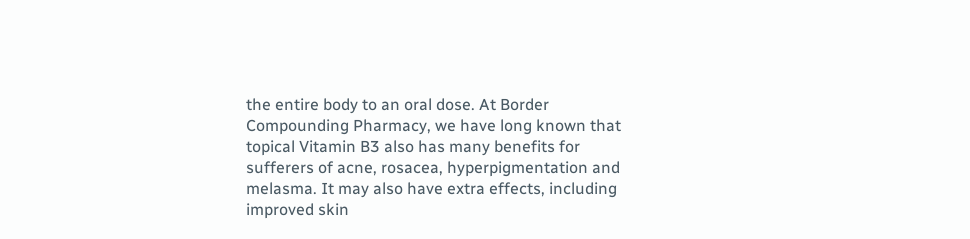the entire body to an oral dose. At Border Compounding Pharmacy, we have long known that topical Vitamin B3 also has many benefits for sufferers of acne, rosacea, hyperpigmentation and melasma. It may also have extra effects, including improved skin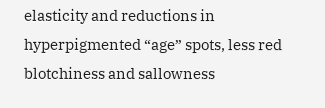elasticity and reductions in hyperpigmented “age” spots, less red blotchiness and sallowness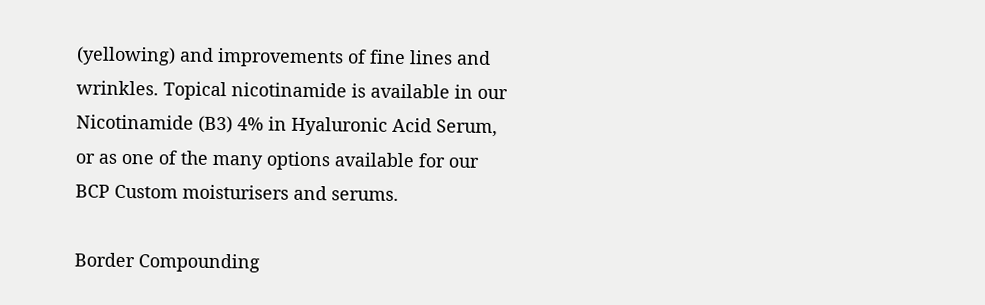(yellowing) and improvements of fine lines and wrinkles. Topical nicotinamide is available in our Nicotinamide (B3) 4% in Hyaluronic Acid Serum, or as one of the many options available for our BCP Custom moisturisers and serums.

Border Compounding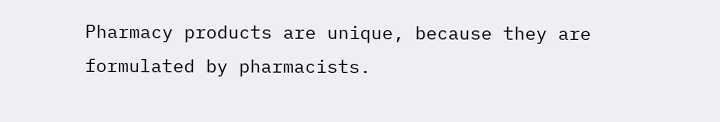Pharmacy products are unique, because they are formulated by pharmacists.